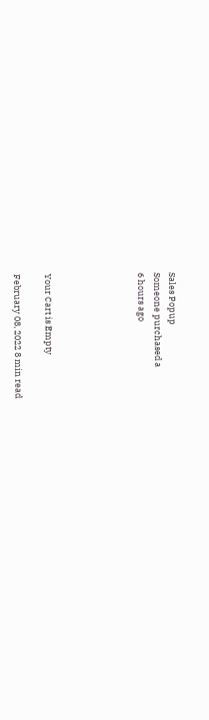Sales Popup
Someone purchased a
6 hours ago





Your Cart is Empty

February 08, 2022 8 min read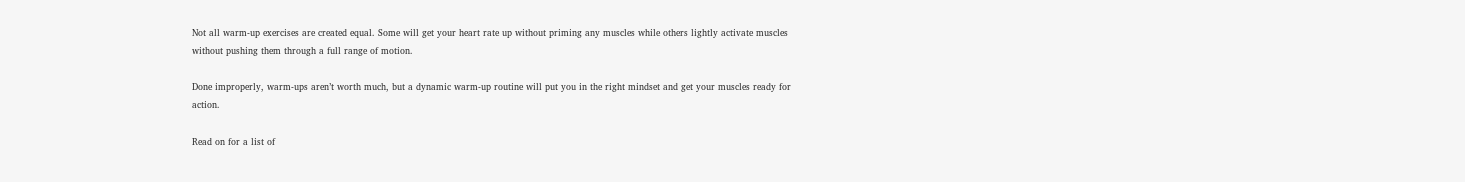Not all warm-up exercises are created equal. Some will get your heart rate up without priming any muscles while others lightly activate muscles without pushing them through a full range of motion.

Done improperly, warm-ups aren’t worth much, but a dynamic warm-up routine will put you in the right mindset and get your muscles ready for action.

Read on for a list of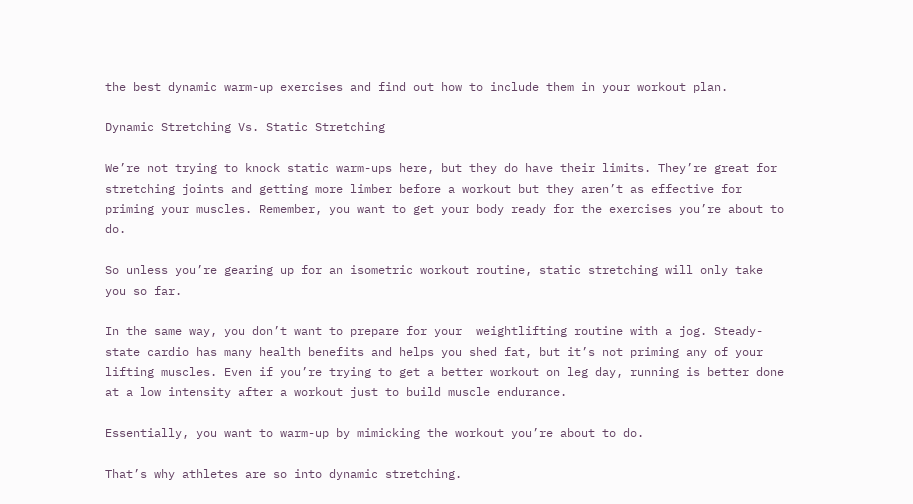the best dynamic warm-up exercises and find out how to include them in your workout plan.

Dynamic Stretching Vs. Static Stretching

We’re not trying to knock static warm-ups here, but they do have their limits. They’re great for stretching joints and getting more limber before a workout but they aren’t as effective for priming your muscles. Remember, you want to get your body ready for the exercises you’re about to do.

So unless you’re gearing up for an isometric workout routine, static stretching will only take you so far.

In the same way, you don’t want to prepare for your  weightlifting routine with a jog. Steady-state cardio has many health benefits and helps you shed fat, but it’s not priming any of your lifting muscles. Even if you’re trying to get a better workout on leg day, running is better done at a low intensity after a workout just to build muscle endurance.

Essentially, you want to warm-up by mimicking the workout you’re about to do.

That’s why athletes are so into dynamic stretching.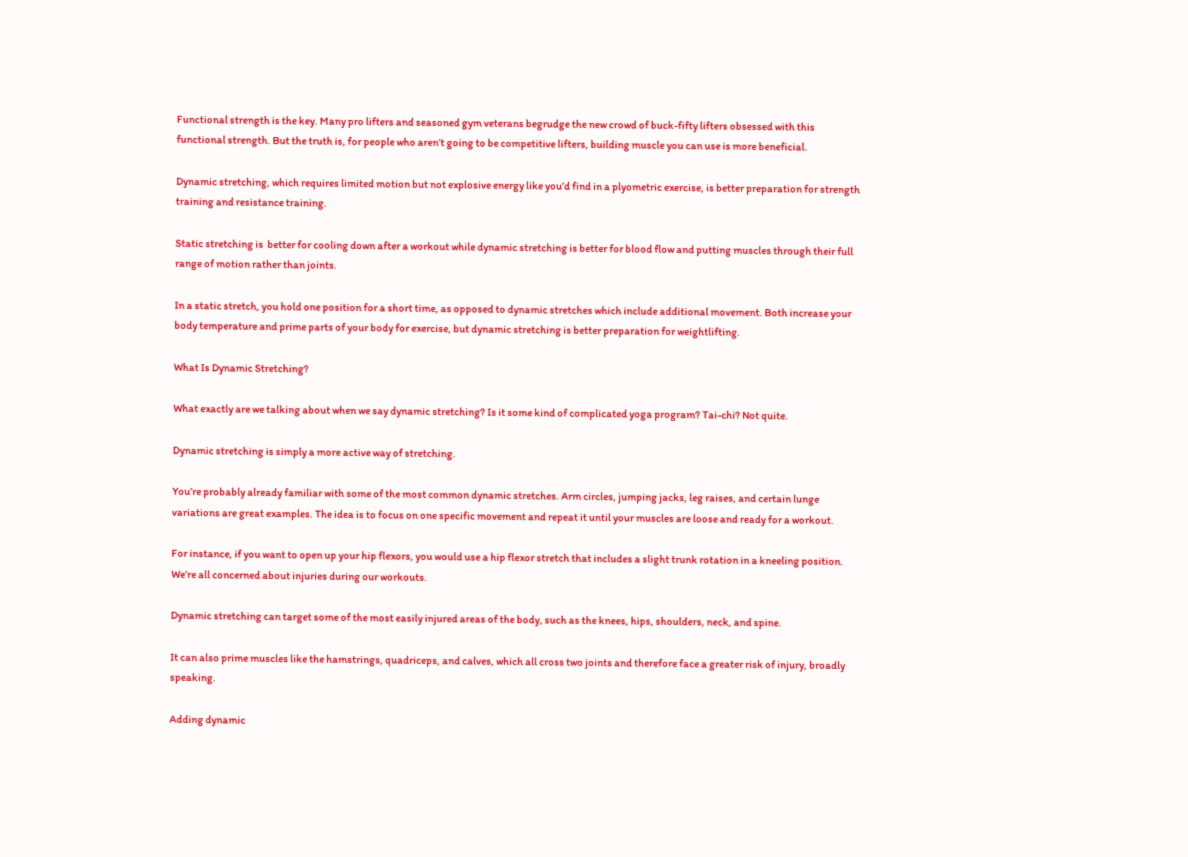Functional strength is the key. Many pro lifters and seasoned gym veterans begrudge the new crowd of buck-fifty lifters obsessed with this functional strength. But the truth is, for people who aren’t going to be competitive lifters, building muscle you can use is more beneficial.

Dynamic stretching, which requires limited motion but not explosive energy like you’d find in a plyometric exercise, is better preparation for strength training and resistance training.

Static stretching is  better for cooling down after a workout while dynamic stretching is better for blood flow and putting muscles through their full range of motion rather than joints.

In a static stretch, you hold one position for a short time, as opposed to dynamic stretches which include additional movement. Both increase your body temperature and prime parts of your body for exercise, but dynamic stretching is better preparation for weightlifting.

What Is Dynamic Stretching?

What exactly are we talking about when we say dynamic stretching? Is it some kind of complicated yoga program? Tai-chi? Not quite.

Dynamic stretching is simply a more active way of stretching.

You’re probably already familiar with some of the most common dynamic stretches. Arm circles, jumping jacks, leg raises, and certain lunge variations are great examples. The idea is to focus on one specific movement and repeat it until your muscles are loose and ready for a workout.

For instance, if you want to open up your hip flexors, you would use a hip flexor stretch that includes a slight trunk rotation in a kneeling position. We’re all concerned about injuries during our workouts.

Dynamic stretching can target some of the most easily injured areas of the body, such as the knees, hips, shoulders, neck, and spine.

It can also prime muscles like the hamstrings, quadriceps, and calves, which all cross two joints and therefore face a greater risk of injury, broadly speaking.

Adding dynamic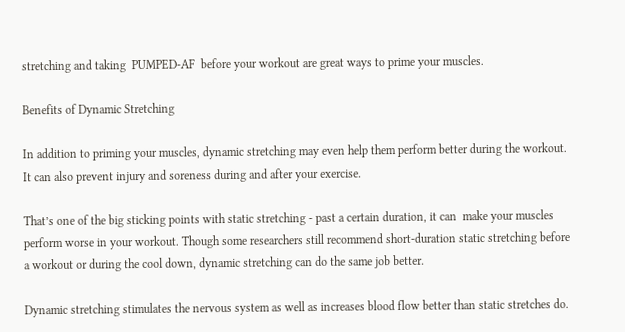stretching and taking  PUMPED-AF  before your workout are great ways to prime your muscles.

Benefits of Dynamic Stretching

In addition to priming your muscles, dynamic stretching may even help them perform better during the workout. It can also prevent injury and soreness during and after your exercise.

That’s one of the big sticking points with static stretching - past a certain duration, it can  make your muscles perform worse in your workout. Though some researchers still recommend short-duration static stretching before a workout or during the cool down, dynamic stretching can do the same job better.

Dynamic stretching stimulates the nervous system as well as increases blood flow better than static stretches do.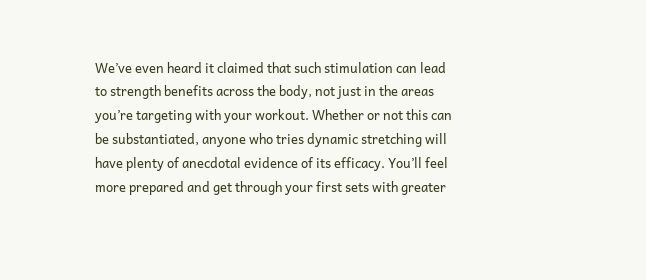We’ve even heard it claimed that such stimulation can lead to strength benefits across the body, not just in the areas you’re targeting with your workout. Whether or not this can be substantiated, anyone who tries dynamic stretching will have plenty of anecdotal evidence of its efficacy. You’ll feel more prepared and get through your first sets with greater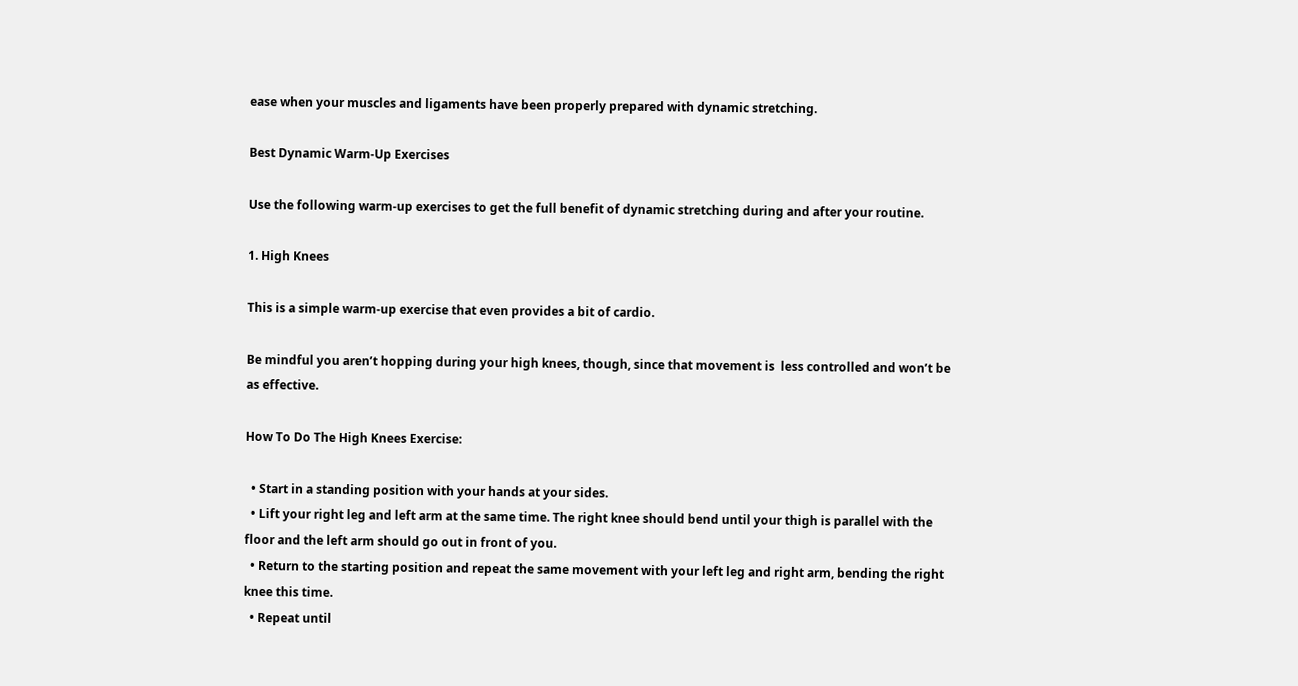ease when your muscles and ligaments have been properly prepared with dynamic stretching.

Best Dynamic Warm-Up Exercises

Use the following warm-up exercises to get the full benefit of dynamic stretching during and after your routine.

1. High Knees

This is a simple warm-up exercise that even provides a bit of cardio.

Be mindful you aren’t hopping during your high knees, though, since that movement is  less controlled and won’t be as effective.

How To Do The High Knees Exercise:

  • Start in a standing position with your hands at your sides.
  • Lift your right leg and left arm at the same time. The right knee should bend until your thigh is parallel with the floor and the left arm should go out in front of you.
  • Return to the starting position and repeat the same movement with your left leg and right arm, bending the right knee this time.
  • Repeat until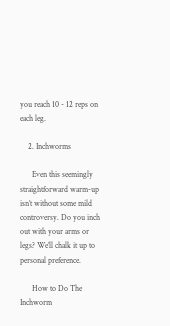you reach 10 - 12 reps on each leg.

    2. Inchworms

      Even this seemingly straightforward warm-up isn’t without some mild controversy. Do you inch out with your arms or legs? We’ll chalk it up to personal preference.

      How to Do The Inchworm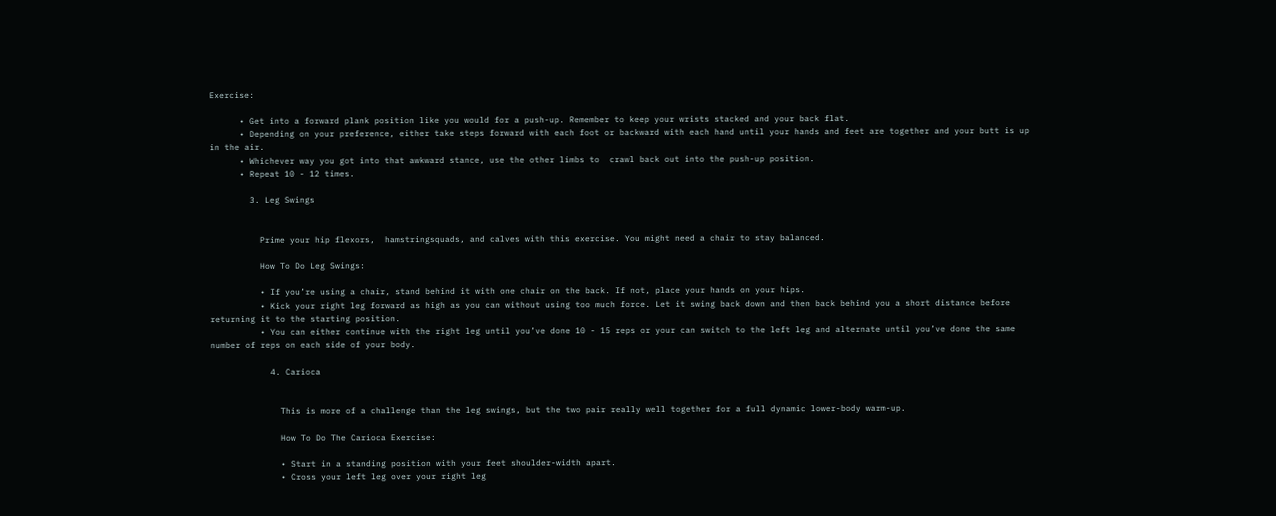Exercise:

      • Get into a forward plank position like you would for a push-up. Remember to keep your wrists stacked and your back flat.
      • Depending on your preference, either take steps forward with each foot or backward with each hand until your hands and feet are together and your butt is up in the air.
      • Whichever way you got into that awkward stance, use the other limbs to  crawl back out into the push-up position.
      • Repeat 10 - 12 times.

        3. Leg Swings


          Prime your hip flexors,  hamstringsquads, and calves with this exercise. You might need a chair to stay balanced.

          How To Do Leg Swings:

          • If you’re using a chair, stand behind it with one chair on the back. If not, place your hands on your hips.
          • Kick your right leg forward as high as you can without using too much force. Let it swing back down and then back behind you a short distance before returning it to the starting position.
          • You can either continue with the right leg until you’ve done 10 - 15 reps or your can switch to the left leg and alternate until you’ve done the same number of reps on each side of your body.

            4. Carioca


              This is more of a challenge than the leg swings, but the two pair really well together for a full dynamic lower-body warm-up.

              How To Do The Carioca Exercise:

              • Start in a standing position with your feet shoulder-width apart.
              • Cross your left leg over your right leg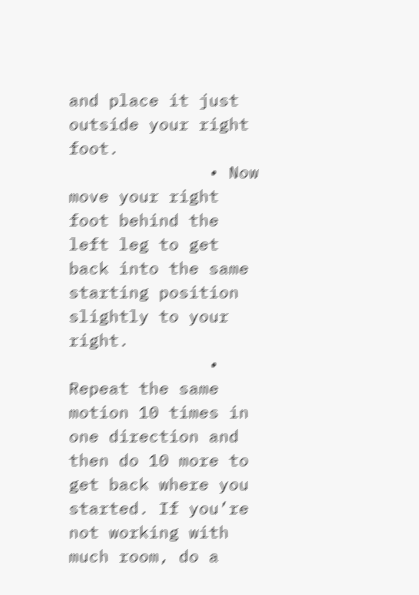and place it just outside your right foot.
              • Now move your right foot behind the left leg to get back into the same starting position slightly to your right.
              • Repeat the same motion 10 times in one direction and then do 10 more to get back where you started. If you’re not working with much room, do a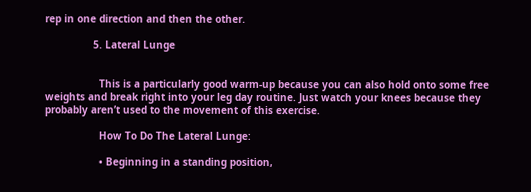rep in one direction and then the other.

                5. Lateral Lunge


                  This is a particularly good warm-up because you can also hold onto some free weights and break right into your leg day routine. Just watch your knees because they probably aren’t used to the movement of this exercise.

                  How To Do The Lateral Lunge:

                  • Beginning in a standing position,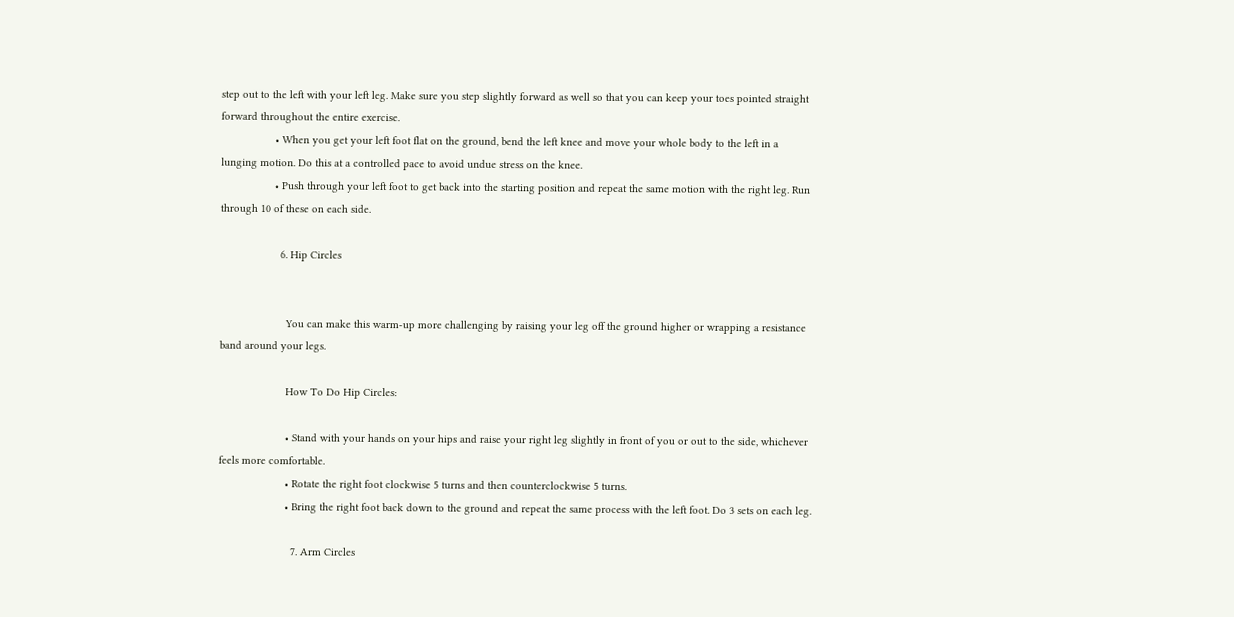step out to the left with your left leg. Make sure you step slightly forward as well so that you can keep your toes pointed straight forward throughout the entire exercise.
                  • When you get your left foot flat on the ground, bend the left knee and move your whole body to the left in a lunging motion. Do this at a controlled pace to avoid undue stress on the knee.
                  • Push through your left foot to get back into the starting position and repeat the same motion with the right leg. Run through 10 of these on each side.

                    6. Hip Circles


                      You can make this warm-up more challenging by raising your leg off the ground higher or wrapping a resistance band around your legs.

                      How To Do Hip Circles:

                      • Stand with your hands on your hips and raise your right leg slightly in front of you or out to the side, whichever feels more comfortable.
                      • Rotate the right foot clockwise 5 turns and then counterclockwise 5 turns.
                      • Bring the right foot back down to the ground and repeat the same process with the left foot. Do 3 sets on each leg.

                        7. Arm Circles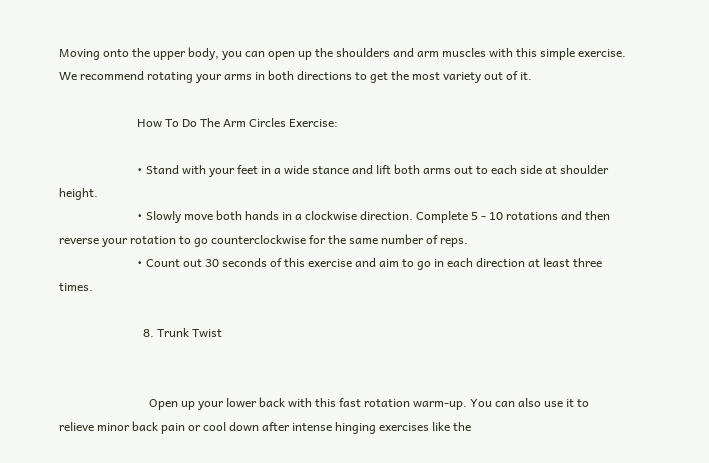Moving onto the upper body, you can open up the shoulders and arm muscles with this simple exercise. We recommend rotating your arms in both directions to get the most variety out of it.

                          How To Do The Arm Circles Exercise:

                          • Stand with your feet in a wide stance and lift both arms out to each side at shoulder height.
                          • Slowly move both hands in a clockwise direction. Complete 5 - 10 rotations and then reverse your rotation to go counterclockwise for the same number of reps.
                          • Count out 30 seconds of this exercise and aim to go in each direction at least three times.

                            8. Trunk Twist


                              Open up your lower back with this fast rotation warm-up. You can also use it to relieve minor back pain or cool down after intense hinging exercises like the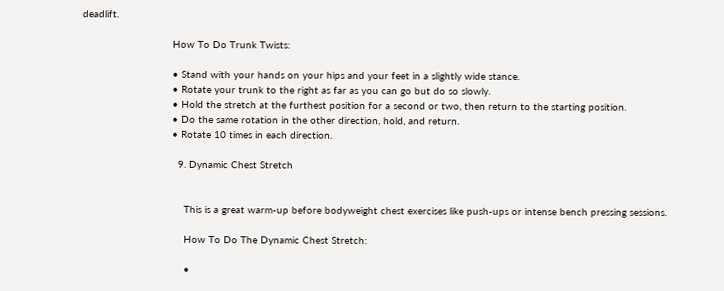deadlift.

                              How To Do Trunk Twists:

                              • Stand with your hands on your hips and your feet in a slightly wide stance.
                              • Rotate your trunk to the right as far as you can go but do so slowly.
                              • Hold the stretch at the furthest position for a second or two, then return to the starting position.
                              • Do the same rotation in the other direction, hold, and return.
                              • Rotate 10 times in each direction.

                                9. Dynamic Chest Stretch


                                  This is a great warm-up before bodyweight chest exercises like push-ups or intense bench pressing sessions.

                                  How To Do The Dynamic Chest Stretch:

                                  •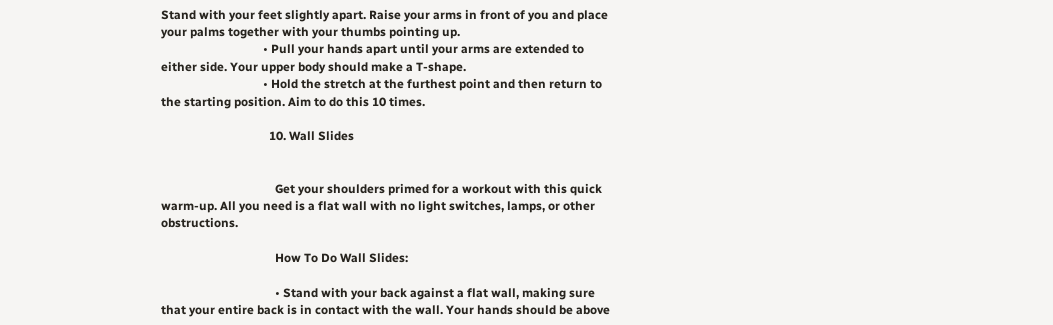Stand with your feet slightly apart. Raise your arms in front of you and place your palms together with your thumbs pointing up.
                                  • Pull your hands apart until your arms are extended to either side. Your upper body should make a T-shape.
                                  • Hold the stretch at the furthest point and then return to the starting position. Aim to do this 10 times.

                                    10. Wall Slides


                                      Get your shoulders primed for a workout with this quick warm-up. All you need is a flat wall with no light switches, lamps, or other obstructions.

                                      How To Do Wall Slides:

                                      • Stand with your back against a flat wall, making sure that your entire back is in contact with the wall. Your hands should be above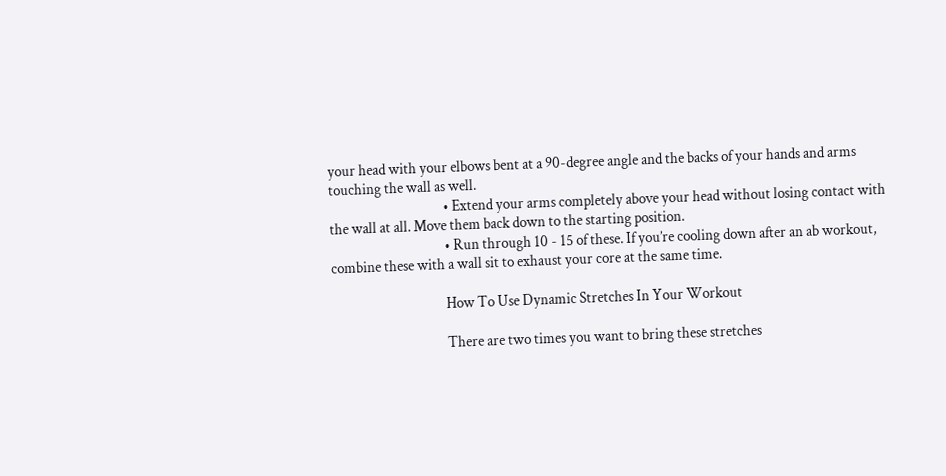your head with your elbows bent at a 90-degree angle and the backs of your hands and arms touching the wall as well.
                                      • Extend your arms completely above your head without losing contact with the wall at all. Move them back down to the starting position.
                                      • Run through 10 - 15 of these. If you’re cooling down after an ab workout, combine these with a wall sit to exhaust your core at the same time.

                                      How To Use Dynamic Stretches In Your Workout

                                      There are two times you want to bring these stretches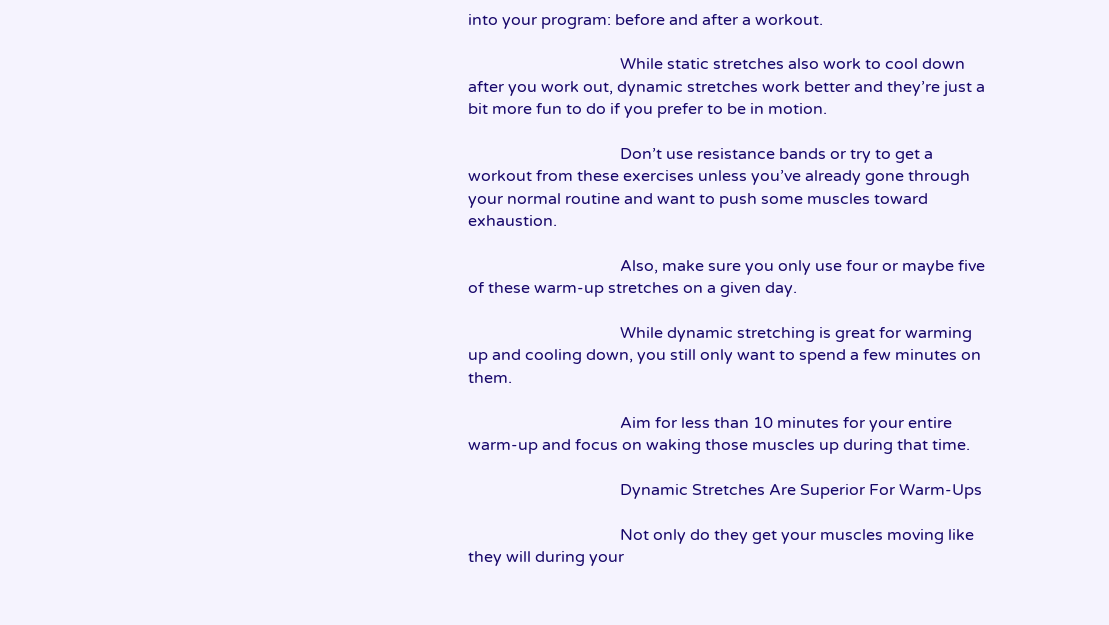into your program: before and after a workout.

                                      While static stretches also work to cool down after you work out, dynamic stretches work better and they’re just a bit more fun to do if you prefer to be in motion.

                                      Don’t use resistance bands or try to get a workout from these exercises unless you’ve already gone through your normal routine and want to push some muscles toward exhaustion.

                                      Also, make sure you only use four or maybe five of these warm-up stretches on a given day.

                                      While dynamic stretching is great for warming up and cooling down, you still only want to spend a few minutes on them.

                                      Aim for less than 10 minutes for your entire warm-up and focus on waking those muscles up during that time.

                                      Dynamic Stretches Are Superior For Warm-Ups

                                      Not only do they get your muscles moving like they will during your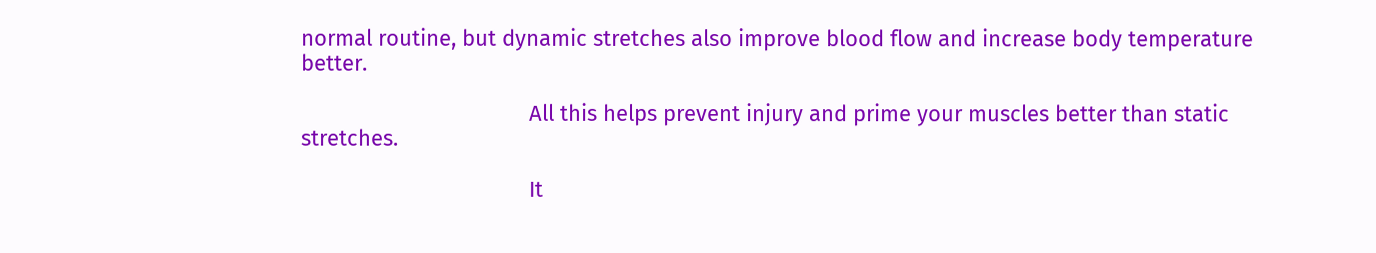normal routine, but dynamic stretches also improve blood flow and increase body temperature better.

                                      All this helps prevent injury and prime your muscles better than static stretches.

                                      It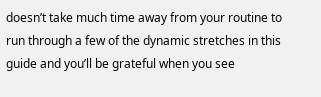doesn’t take much time away from your routine to run through a few of the dynamic stretches in this guide and you’ll be grateful when you see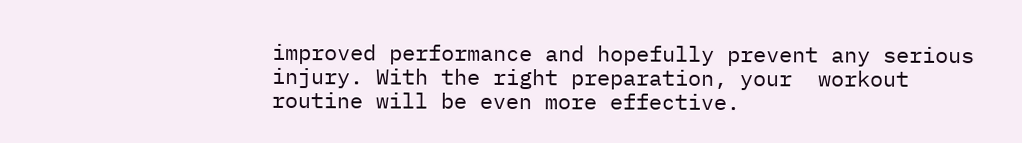improved performance and hopefully prevent any serious injury. With the right preparation, your  workout routine will be even more effective.